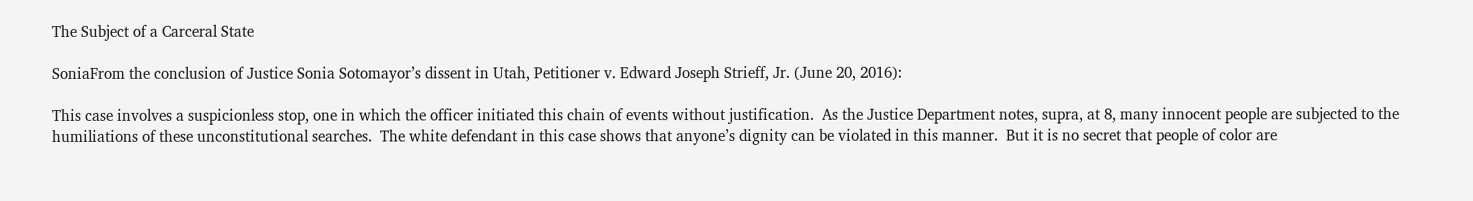The Subject of a Carceral State

SoniaFrom the conclusion of Justice Sonia Sotomayor’s dissent in Utah, Petitioner v. Edward Joseph Strieff, Jr. (June 20, 2016):

This case involves a suspicionless stop, one in which the officer initiated this chain of events without justification.  As the Justice Department notes, supra, at 8, many innocent people are subjected to the humiliations of these unconstitutional searches.  The white defendant in this case shows that anyone’s dignity can be violated in this manner.  But it is no secret that people of color are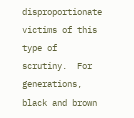disproportionate victims of this type of scrutiny.  For generations, black and brown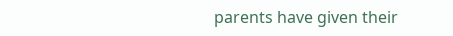parents have given their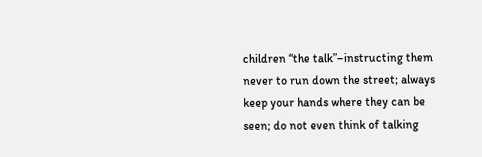children “the talk”–instructing them never to run down the street; always keep your hands where they can be seen; do not even think of talking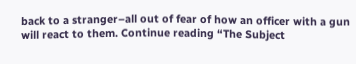back to a stranger–all out of fear of how an officer with a gun will react to them. Continue reading “The Subject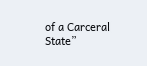of a Carceral State”